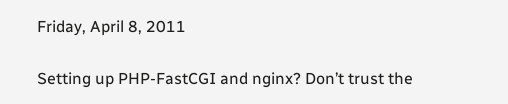Friday, April 8, 2011

Setting up PHP-FastCGI and nginx? Don’t trust the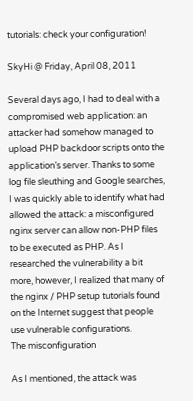tutorials: check your configuration!

SkyHi @ Friday, April 08, 2011

Several days ago, I had to deal with a compromised web application: an attacker had somehow managed to upload PHP backdoor scripts onto the application’s server. Thanks to some log file sleuthing and Google searches, I was quickly able to identify what had allowed the attack: a misconfigured nginx server can allow non-PHP files to be executed as PHP. As I researched the vulnerability a bit more, however, I realized that many of the nginx / PHP setup tutorials found on the Internet suggest that people use vulnerable configurations.
The misconfiguration

As I mentioned, the attack was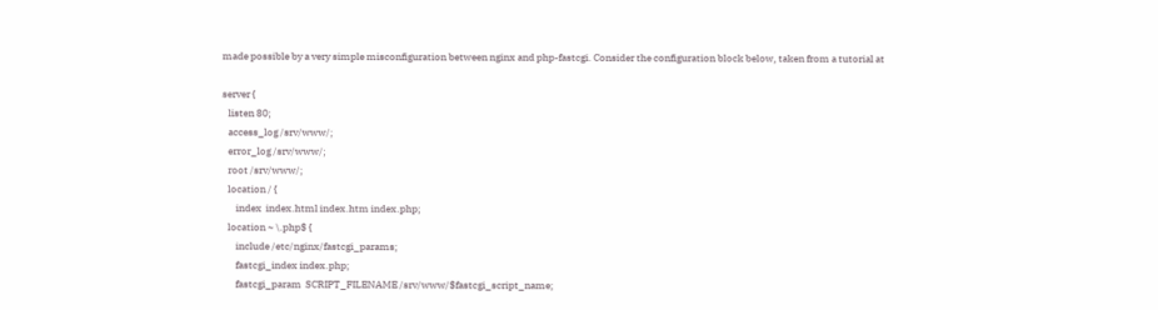made possible by a very simple misconfiguration between nginx and php-fastcgi. Consider the configuration block below, taken from a tutorial at

server {
   listen 80;
   access_log /srv/www/;
   error_log /srv/www/;
   root /srv/www/;
   location / {
       index  index.html index.htm index.php;
   location ~ \.php$ {
       include /etc/nginx/fastcgi_params;
       fastcgi_index index.php;
       fastcgi_param  SCRIPT_FILENAME /srv/www/$fastcgi_script_name;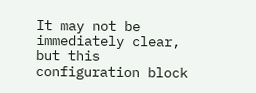It may not be immediately clear, but this configuration block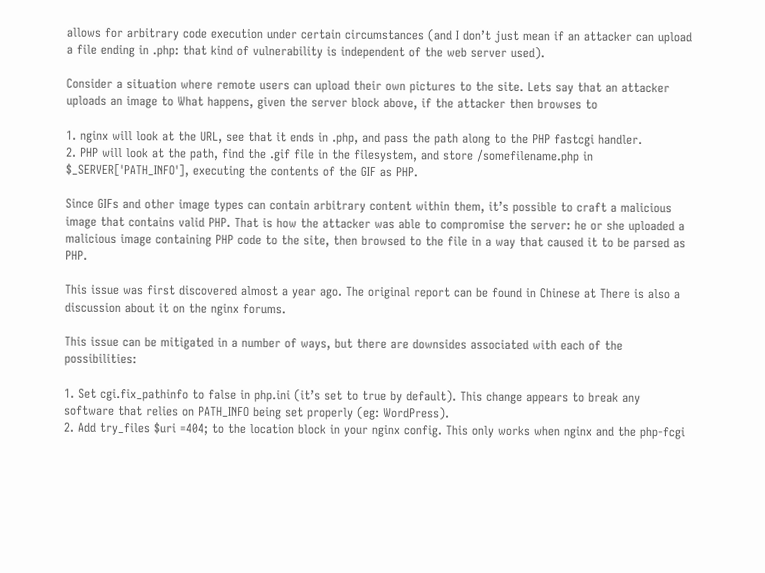allows for arbitrary code execution under certain circumstances (and I don’t just mean if an attacker can upload a file ending in .php: that kind of vulnerability is independent of the web server used).

Consider a situation where remote users can upload their own pictures to the site. Lets say that an attacker uploads an image to What happens, given the server block above, if the attacker then browses to

1. nginx will look at the URL, see that it ends in .php, and pass the path along to the PHP fastcgi handler.
2. PHP will look at the path, find the .gif file in the filesystem, and store /somefilename.php in $_SERVER['PATH_INFO'], executing the contents of the GIF as PHP.

Since GIFs and other image types can contain arbitrary content within them, it’s possible to craft a malicious image that contains valid PHP. That is how the attacker was able to compromise the server: he or she uploaded a malicious image containing PHP code to the site, then browsed to the file in a way that caused it to be parsed as PHP.

This issue was first discovered almost a year ago. The original report can be found in Chinese at There is also a discussion about it on the nginx forums.

This issue can be mitigated in a number of ways, but there are downsides associated with each of the possibilities:

1. Set cgi.fix_pathinfo to false in php.ini (it’s set to true by default). This change appears to break any software that relies on PATH_INFO being set properly (eg: WordPress).
2. Add try_files $uri =404; to the location block in your nginx config. This only works when nginx and the php-fcgi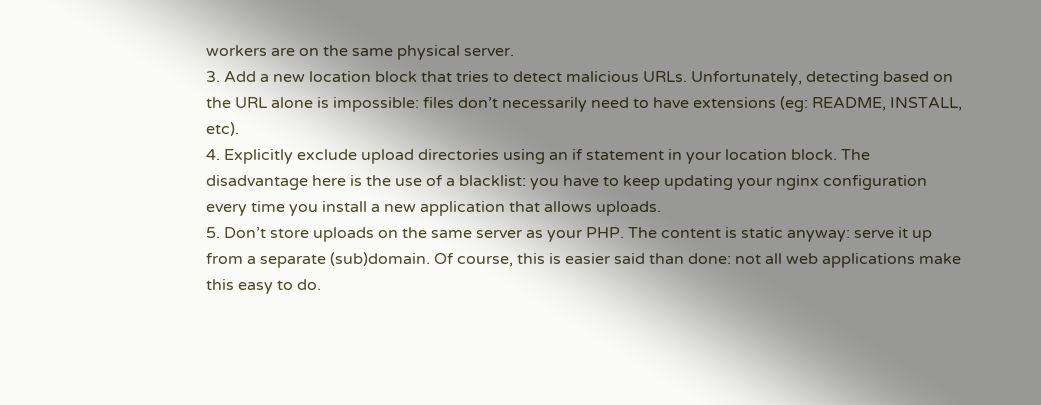workers are on the same physical server.
3. Add a new location block that tries to detect malicious URLs. Unfortunately, detecting based on the URL alone is impossible: files don’t necessarily need to have extensions (eg: README, INSTALL, etc).
4. Explicitly exclude upload directories using an if statement in your location block. The disadvantage here is the use of a blacklist: you have to keep updating your nginx configuration every time you install a new application that allows uploads.
5. Don’t store uploads on the same server as your PHP. The content is static anyway: serve it up from a separate (sub)domain. Of course, this is easier said than done: not all web applications make this easy to do.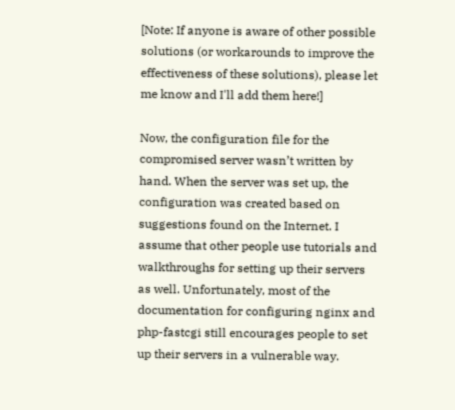[Note: If anyone is aware of other possible solutions (or workarounds to improve the effectiveness of these solutions), please let me know and I'll add them here!]

Now, the configuration file for the compromised server wasn’t written by hand. When the server was set up, the configuration was created based on suggestions found on the Internet. I assume that other people use tutorials and walkthroughs for setting up their servers as well. Unfortunately, most of the documentation for configuring nginx and php-fastcgi still encourages people to set up their servers in a vulnerable way.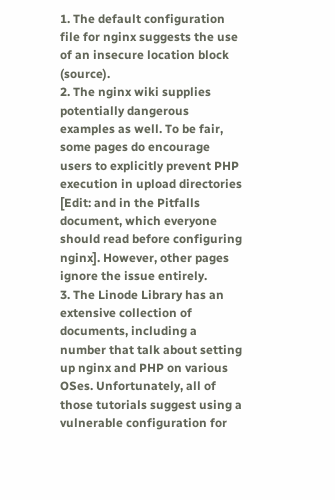1. The default configuration file for nginx suggests the use of an insecure location block (source).
2. The nginx wiki supplies potentially dangerous examples as well. To be fair, some pages do encourage users to explicitly prevent PHP execution in upload directories [Edit: and in the Pitfalls document, which everyone should read before configuring nginx]. However, other pages ignore the issue entirely.
3. The Linode Library has an extensive collection of documents, including a number that talk about setting up nginx and PHP on various OSes. Unfortunately, all of those tutorials suggest using a vulnerable configuration for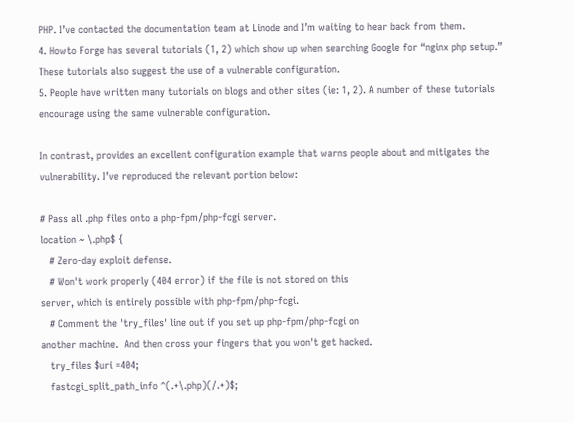PHP. I’ve contacted the documentation team at Linode and I’m waiting to hear back from them.
4. Howto Forge has several tutorials (1, 2) which show up when searching Google for “nginx php setup.” These tutorials also suggest the use of a vulnerable configuration.
5. People have written many tutorials on blogs and other sites (ie: 1, 2). A number of these tutorials encourage using the same vulnerable configuration.

In contrast, provides an excellent configuration example that warns people about and mitigates the vulnerability. I’ve reproduced the relevant portion below:

# Pass all .php files onto a php-fpm/php-fcgi server.
location ~ \.php$ {
   # Zero-day exploit defense.
   # Won't work properly (404 error) if the file is not stored on this
server, which is entirely possible with php-fpm/php-fcgi.
   # Comment the 'try_files' line out if you set up php-fpm/php-fcgi on
another machine.  And then cross your fingers that you won't get hacked.
   try_files $uri =404;
   fastcgi_split_path_info ^(.+\.php)(/.+)$;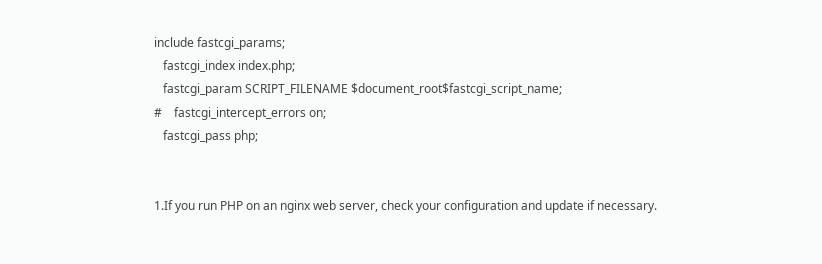include fastcgi_params;
   fastcgi_index index.php;
   fastcgi_param SCRIPT_FILENAME $document_root$fastcgi_script_name;
#    fastcgi_intercept_errors on;
   fastcgi_pass php;


1.If you run PHP on an nginx web server, check your configuration and update if necessary.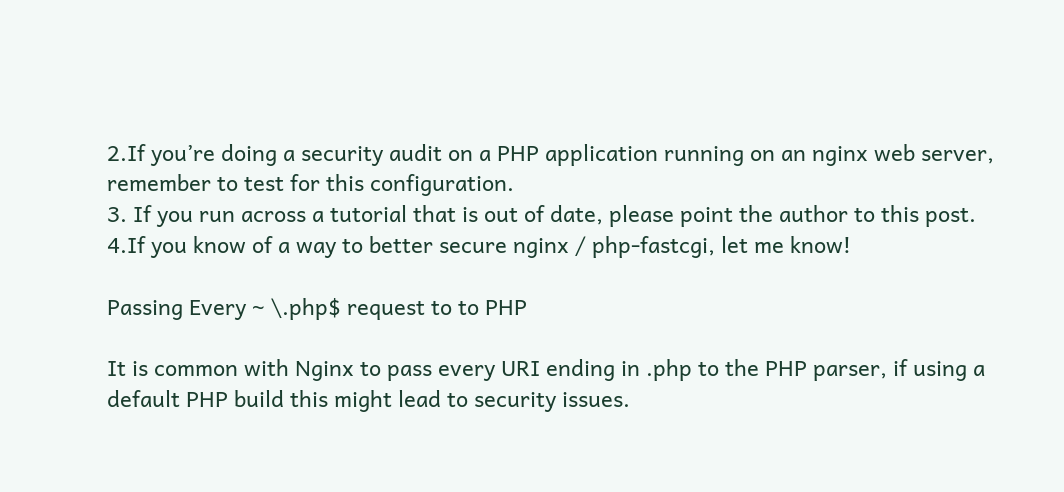2.If you’re doing a security audit on a PHP application running on an nginx web server, remember to test for this configuration.
3. If you run across a tutorial that is out of date, please point the author to this post.
4.If you know of a way to better secure nginx / php-fastcgi, let me know!

Passing Every ~ \.php$ request to to PHP

It is common with Nginx to pass every URI ending in .php to the PHP parser, if using a default PHP build this might lead to security issues.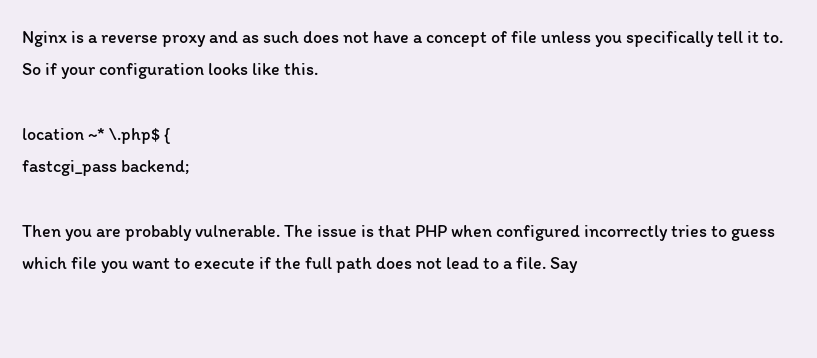Nginx is a reverse proxy and as such does not have a concept of file unless you specifically tell it to. So if your configuration looks like this.

location ~* \.php$ {
fastcgi_pass backend;

Then you are probably vulnerable. The issue is that PHP when configured incorrectly tries to guess which file you want to execute if the full path does not lead to a file. Say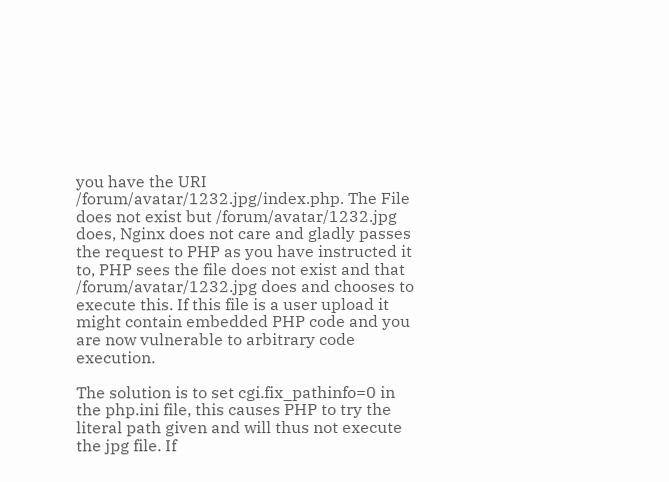you have the URI /forum/avatar/1232.jpg/index.php. The File does not exist but /forum/avatar/1232.jpg does, Nginx does not care and gladly passes the request to PHP as you have instructed it to, PHP sees the file does not exist and that /forum/avatar/1232.jpg does and chooses to execute this. If this file is a user upload it might contain embedded PHP code and you are now vulnerable to arbitrary code execution.

The solution is to set cgi.fix_pathinfo=0 in the php.ini file, this causes PHP to try the literal path given and will thus not execute the jpg file. If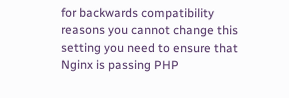for backwards compatibility reasons you cannot change this setting you need to ensure that Nginx is passing PHP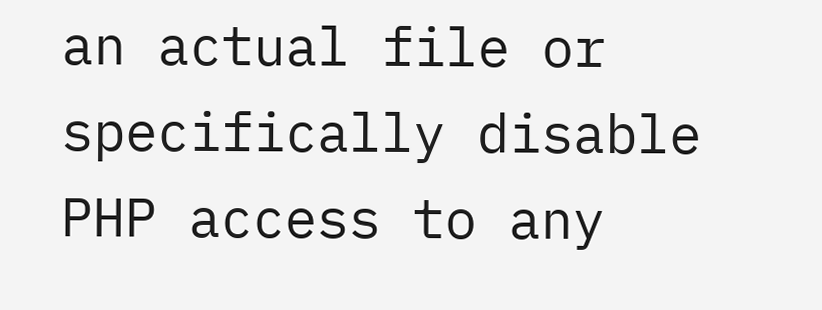an actual file or specifically disable PHP access to any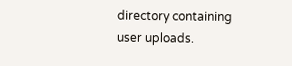directory containing user uploads.